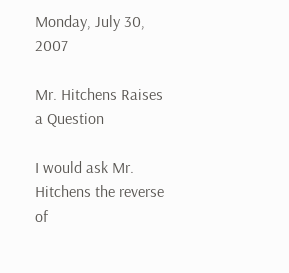Monday, July 30, 2007

Mr. Hitchens Raises a Question

I would ask Mr. Hitchens the reverse of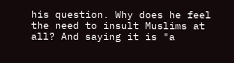his question. Why does he feel the need to insult Muslims at all? And saying it is "a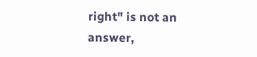right" is not an answer,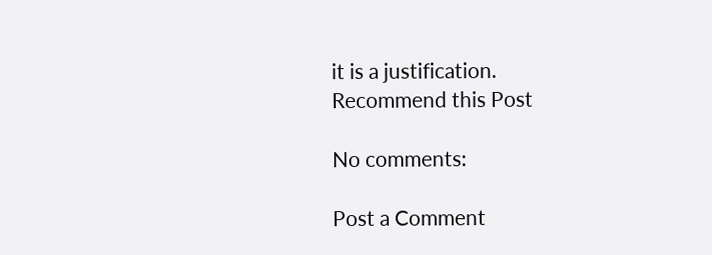it is a justification.
Recommend this Post

No comments:

Post a Comment